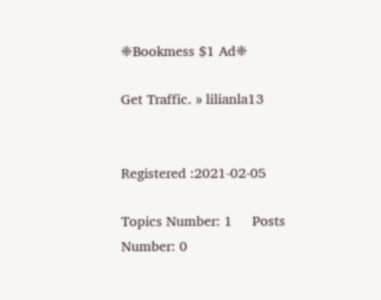❈Bookmess $1 Ad❈

Get Traffic. » lilianla13


Registered :2021-02-05

Topics Number: 1     Posts Number: 0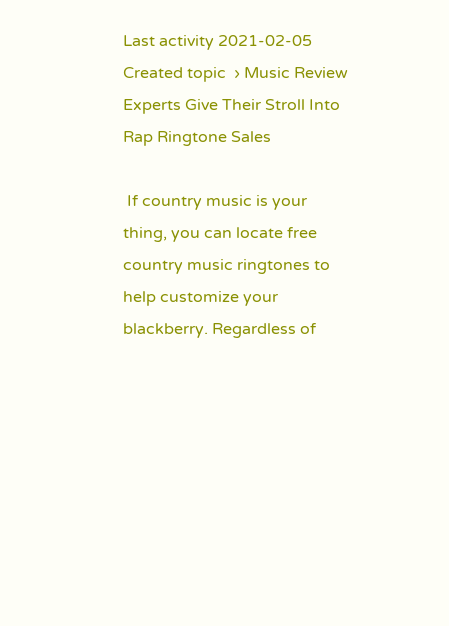Last activity 2021-02-05
Created topic  › Music Review Experts Give Their Stroll Into Rap Ringtone Sales

 If country music is your thing, you can locate free country music ringtones to help customize your blackberry. Regardless of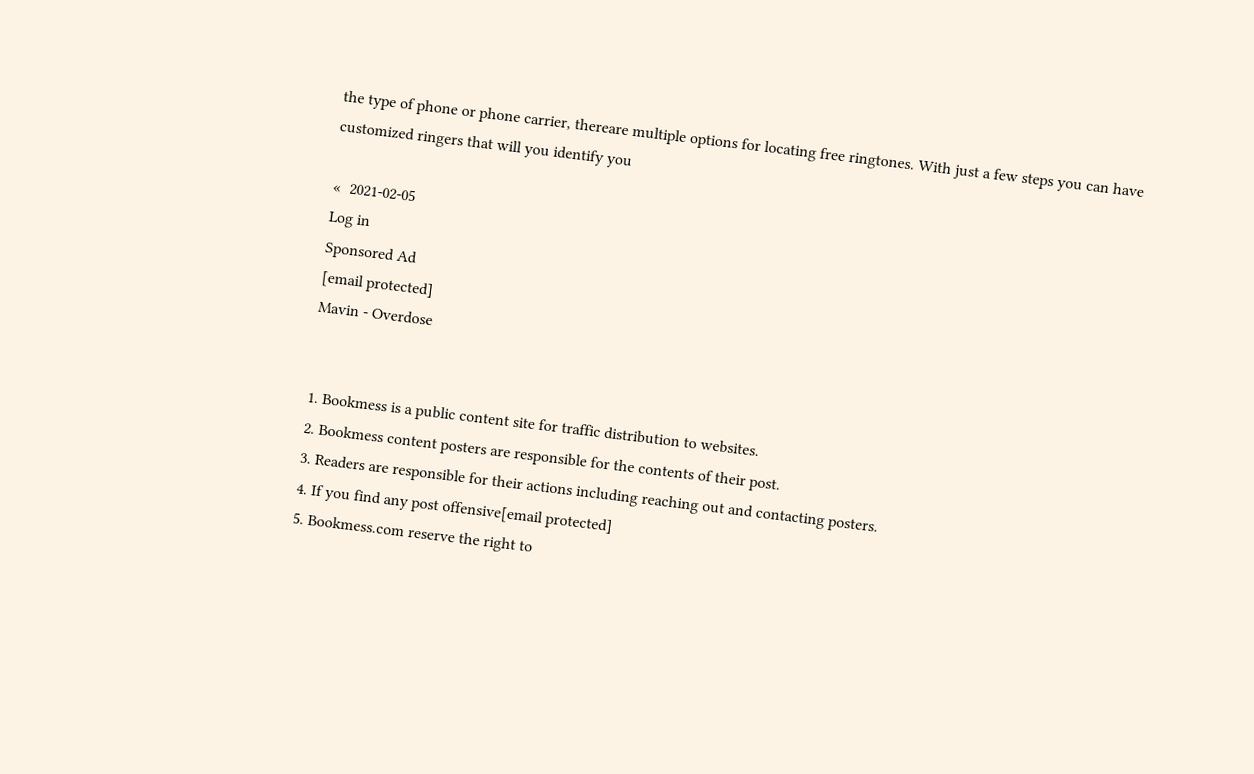the type of phone or phone carrier, thereare multiple options for locating free ringtones. With just a few steps you can have customized ringers that will you identify you

«  2021-02-05
Log in
Sponsored Ad
[email protected]
Mavin - Overdose


1. Bookmess is a public content site for traffic distribution to websites.
2. Bookmess content posters are responsible for the contents of their post.
3. Readers are responsible for their actions including reaching out and contacting posters.
4. If you find any post offensive[email protected]
5. Bookmess.com reserve the right to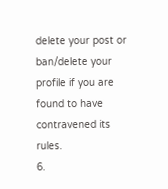delete your post or ban/delete your profile if you are found to have contravened its rules.
6.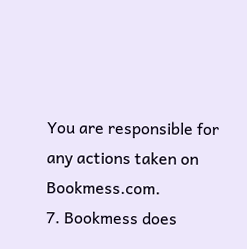You are responsible for any actions taken on Bookmess.com.
7. Bookmess does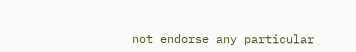not endorse any particular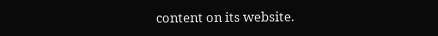content on its website.